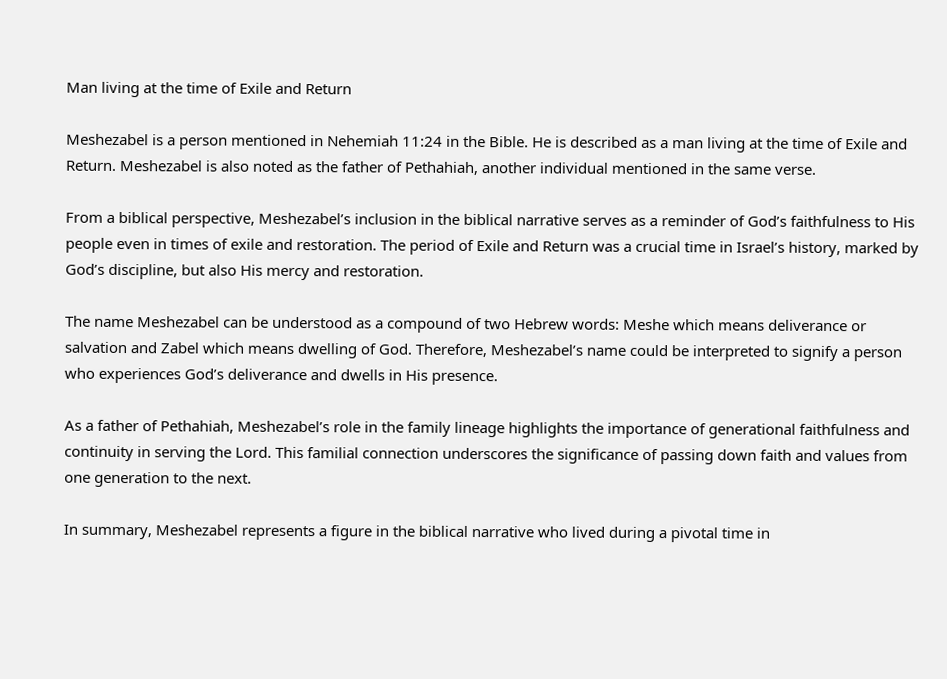Man living at the time of Exile and Return

Meshezabel is a person mentioned in Nehemiah 11:24 in the Bible. He is described as a man living at the time of Exile and Return. Meshezabel is also noted as the father of Pethahiah, another individual mentioned in the same verse.

From a biblical perspective, Meshezabel’s inclusion in the biblical narrative serves as a reminder of God’s faithfulness to His people even in times of exile and restoration. The period of Exile and Return was a crucial time in Israel’s history, marked by God’s discipline, but also His mercy and restoration.

The name Meshezabel can be understood as a compound of two Hebrew words: Meshe which means deliverance or salvation and Zabel which means dwelling of God. Therefore, Meshezabel’s name could be interpreted to signify a person who experiences God’s deliverance and dwells in His presence.

As a father of Pethahiah, Meshezabel’s role in the family lineage highlights the importance of generational faithfulness and continuity in serving the Lord. This familial connection underscores the significance of passing down faith and values from one generation to the next.

In summary, Meshezabel represents a figure in the biblical narrative who lived during a pivotal time in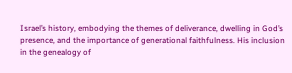Israel’s history, embodying the themes of deliverance, dwelling in God’s presence, and the importance of generational faithfulness. His inclusion in the genealogy of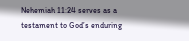Nehemiah 11:24 serves as a testament to God’s enduring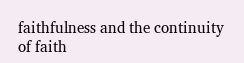faithfulness and the continuity of faith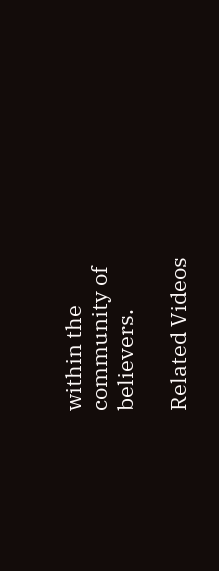within the community of believers.

Related Videos